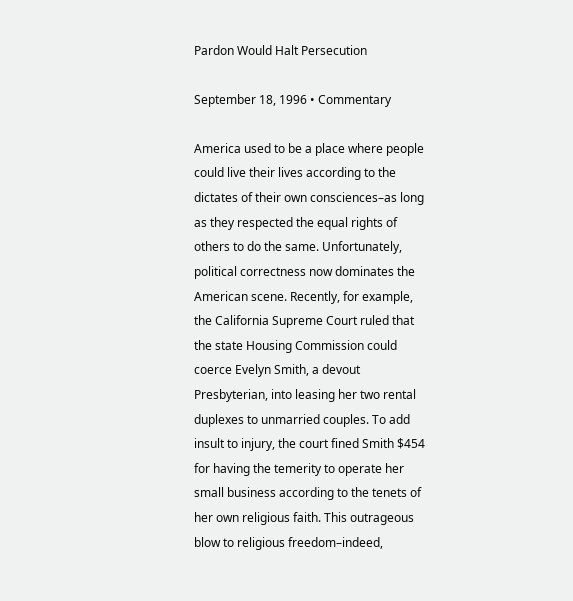Pardon Would Halt Persecution

September 18, 1996 • Commentary

America used to be a place where people could live their lives according to the dictates of their own consciences–as long as they respected the equal rights of others to do the same. Unfortunately, political correctness now dominates the American scene. Recently, for example, the California Supreme Court ruled that the state Housing Commission could coerce Evelyn Smith, a devout Presbyterian, into leasing her two rental duplexes to unmarried couples. To add insult to injury, the court fined Smith $454 for having the temerity to operate her small business according to the tenets of her own religious faith. This outrageous blow to religious freedom–indeed,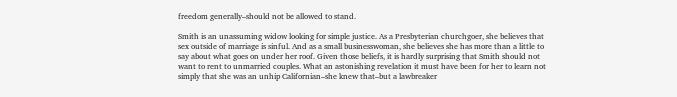freedom generally–should not be allowed to stand.

Smith is an unassuming widow looking for simple justice. As a Presbyterian churchgoer, she believes that sex outside of marriage is sinful. And as a small businesswoman, she believes she has more than a little to say about what goes on under her roof. Given those beliefs, it is hardly surprising that Smith should not want to rent to unmarried couples. What an astonishing revelation it must have been for her to learn not simply that she was an unhip Californian–she knew that–but a lawbreaker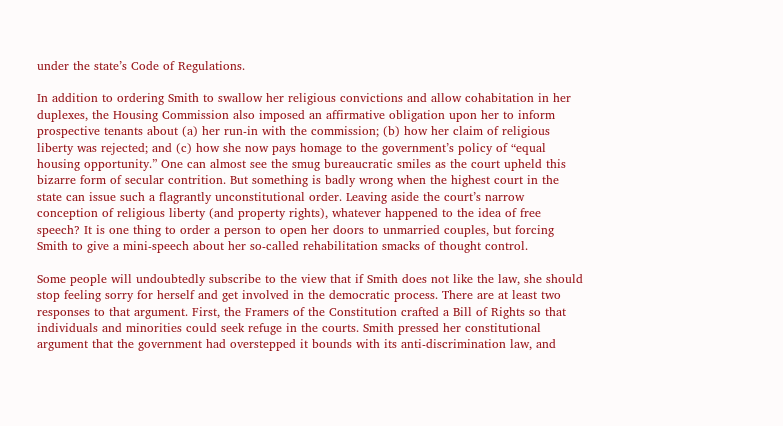under the state’s Code of Regulations.

In addition to ordering Smith to swallow her religious convictions and allow cohabitation in her duplexes, the Housing Commission also imposed an affirmative obligation upon her to inform prospective tenants about (a) her run‐in with the commission; (b) how her claim of religious liberty was rejected; and (c) how she now pays homage to the government’s policy of “equal housing opportunity.” One can almost see the smug bureaucratic smiles as the court upheld this bizarre form of secular contrition. But something is badly wrong when the highest court in the state can issue such a flagrantly unconstitutional order. Leaving aside the court’s narrow conception of religious liberty (and property rights), whatever happened to the idea of free speech? It is one thing to order a person to open her doors to unmarried couples, but forcing Smith to give a mini‐speech about her so‐called rehabilitation smacks of thought control.

Some people will undoubtedly subscribe to the view that if Smith does not like the law, she should stop feeling sorry for herself and get involved in the democratic process. There are at least two responses to that argument. First, the Framers of the Constitution crafted a Bill of Rights so that individuals and minorities could seek refuge in the courts. Smith pressed her constitutional argument that the government had overstepped it bounds with its anti‐discrimination law, and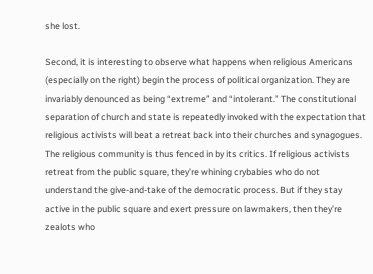she lost.

Second, it is interesting to observe what happens when religious Americans (especially on the right) begin the process of political organization. They are invariably denounced as being “extreme” and “intolerant.” The constitutional separation of church and state is repeatedly invoked with the expectation that religious activists will beat a retreat back into their churches and synagogues. The religious community is thus fenced in by its critics. If religious activists retreat from the public square, they’re whining crybabies who do not understand the give‐and‐take of the democratic process. But if they stay active in the public square and exert pressure on lawmakers, then they’re zealots who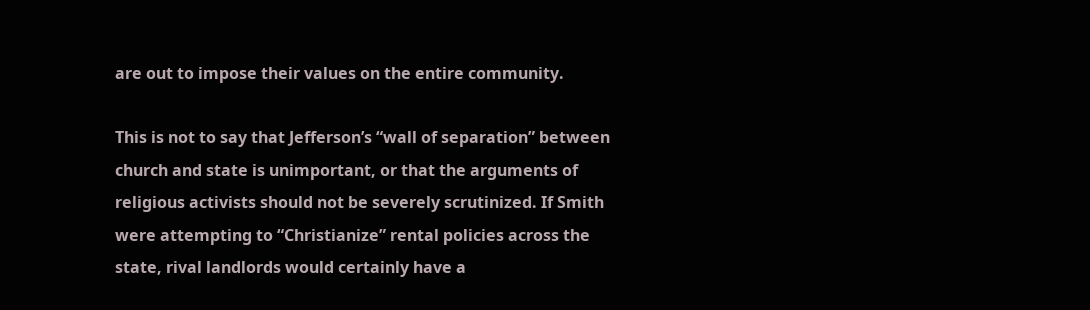are out to impose their values on the entire community.

This is not to say that Jefferson’s “wall of separation” between church and state is unimportant, or that the arguments of religious activists should not be severely scrutinized. If Smith were attempting to “Christianize” rental policies across the state, rival landlords would certainly have a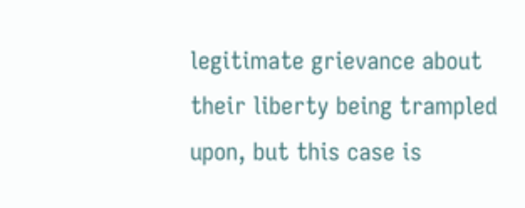legitimate grievance about their liberty being trampled upon, but this case is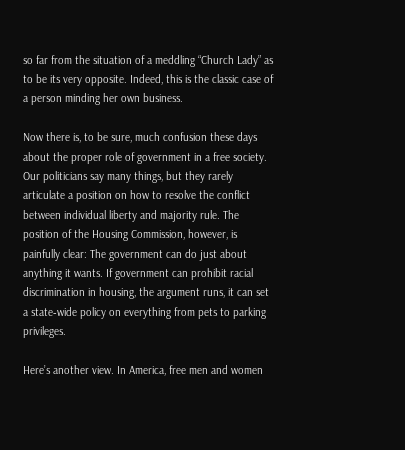so far from the situation of a meddling “Church Lady” as to be its very opposite. Indeed, this is the classic case of a person minding her own business.

Now there is, to be sure, much confusion these days about the proper role of government in a free society. Our politicians say many things, but they rarely articulate a position on how to resolve the conflict between individual liberty and majority rule. The position of the Housing Commission, however, is painfully clear: The government can do just about anything it wants. If government can prohibit racial discrimination in housing, the argument runs, it can set a state‐wide policy on everything from pets to parking privileges.

Here’s another view. In America, free men and women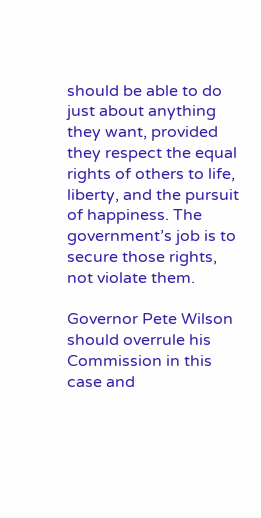should be able to do just about anything they want, provided they respect the equal rights of others to life, liberty, and the pursuit of happiness. The government’s job is to secure those rights, not violate them.

Governor Pete Wilson should overrule his Commission in this case and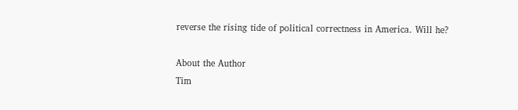reverse the rising tide of political correctness in America. Will he?

About the Author
Tim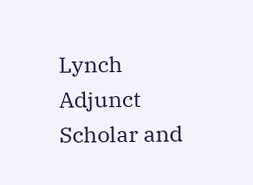Lynch
Adjunct Scholar and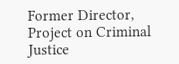Former Director, Project on Criminal Justice